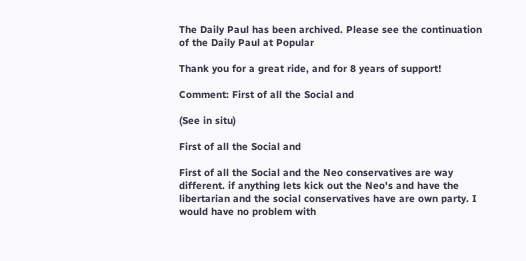The Daily Paul has been archived. Please see the continuation of the Daily Paul at Popular

Thank you for a great ride, and for 8 years of support!

Comment: First of all the Social and

(See in situ)

First of all the Social and

First of all the Social and the Neo conservatives are way different. if anything lets kick out the Neo's and have the libertarian and the social conservatives have are own party. I would have no problem with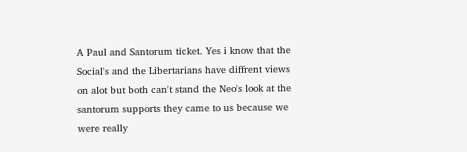A Paul and Santorum ticket. Yes i know that the Social's and the Libertarians have diffrent views on alot but both can't stand the Neo's look at the santorum supports they came to us because we were really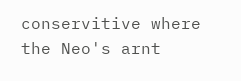conservitive where the Neo's arnt